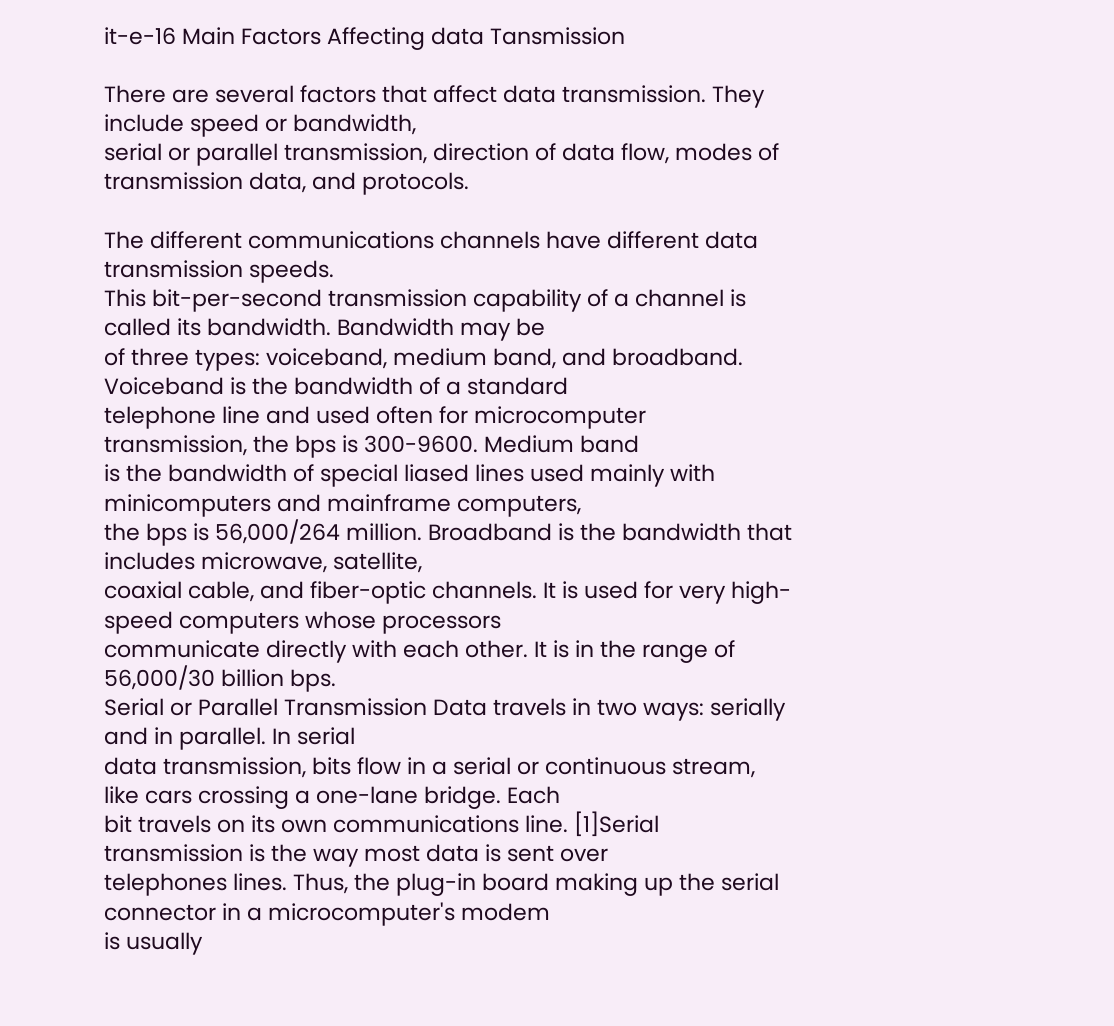it-e-16 Main Factors Affecting data Tansmission

There are several factors that affect data transmission. They include speed or bandwidth,
serial or parallel transmission, direction of data flow, modes of transmission data, and protocols.

The different communications channels have different data transmission speeds.
This bit-per-second transmission capability of a channel is called its bandwidth. Bandwidth may be
of three types: voiceband, medium band, and broadband. Voiceband is the bandwidth of a standard
telephone line and used often for microcomputer transmission, the bps is 300-9600. Medium band
is the bandwidth of special liased lines used mainly with minicomputers and mainframe computers,
the bps is 56,000/264 million. Broadband is the bandwidth that includes microwave, satellite,
coaxial cable, and fiber-optic channels. It is used for very high-speed computers whose processors
communicate directly with each other. It is in the range of 56,000/30 billion bps.
Serial or Parallel Transmission Data travels in two ways: serially and in parallel. In serial
data transmission, bits flow in a serial or continuous stream, like cars crossing a one-lane bridge. Each
bit travels on its own communications line. [1]Serial transmission is the way most data is sent over
telephones lines. Thus, the plug-in board making up the serial connector in a microcomputer's modem
is usually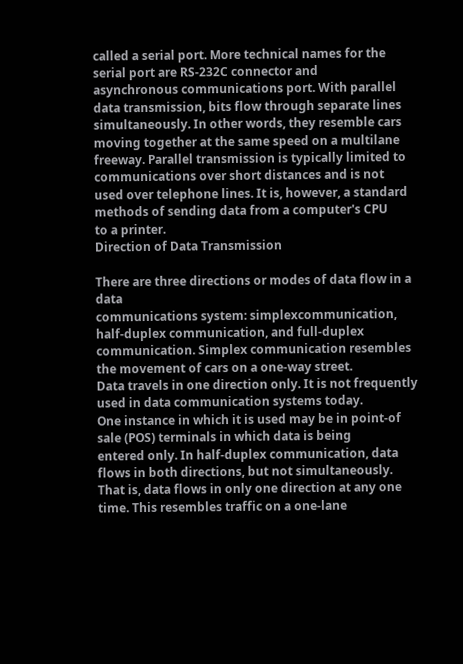called a serial port. More technical names for the serial port are RS-232C connector and
asynchronous communications port. With parallel data transmission, bits flow through separate lines
simultaneously. In other words, they resemble cars moving together at the same speed on a multilane
freeway. Parallel transmission is typically limited to communications over short distances and is not
used over telephone lines. It is, however, a standard methods of sending data from a computer's CPU
to a printer.
Direction of Data Transmission

There are three directions or modes of data flow in a data
communications system: simplexcommunication, half-duplex communication, and full-duplex
communication. Simplex communication resembles the movement of cars on a one-way street.
Data travels in one direction only. It is not frequently used in data communication systems today.
One instance in which it is used may be in point-of sale (POS) terminals in which data is being
entered only. In half-duplex communication, data flows in both directions, but not simultaneously.
That is, data flows in only one direction at any one time. This resembles traffic on a one-lane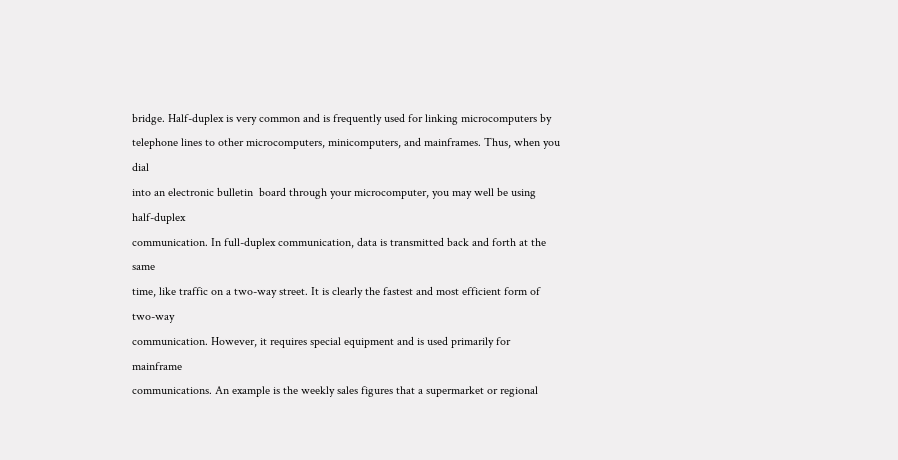bridge. Half-duplex is very common and is frequently used for linking microcomputers by
telephone lines to other microcomputers, minicomputers, and mainframes. Thus, when you dial
into an electronic bulletin  board through your microcomputer, you may well be using half-duplex
communication. In full-duplex communication, data is transmitted back and forth at the same
time, like traffic on a two-way street. It is clearly the fastest and most efficient form of two-way
communication. However, it requires special equipment and is used primarily for mainframe
communications. An example is the weekly sales figures that a supermarket or regional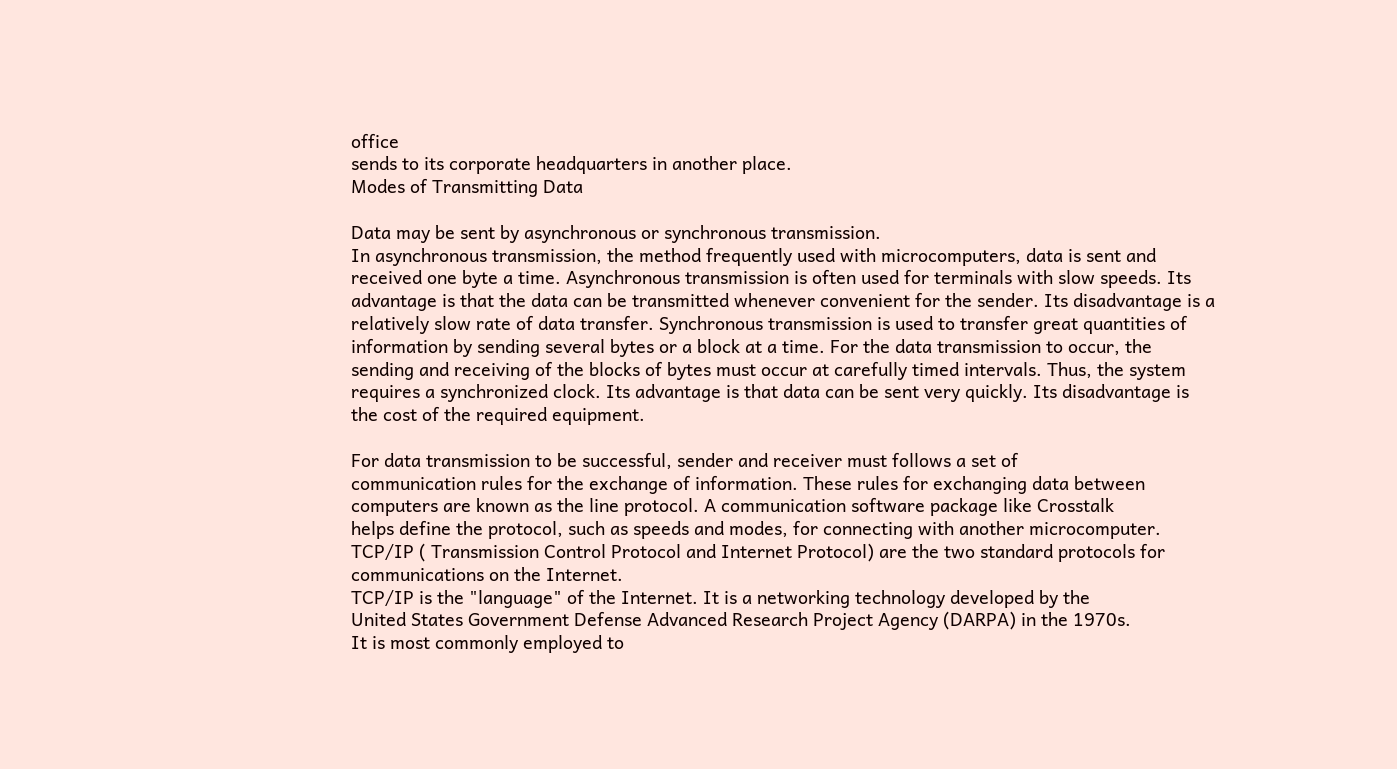office
sends to its corporate headquarters in another place.
Modes of Transmitting Data

Data may be sent by asynchronous or synchronous transmission.
In asynchronous transmission, the method frequently used with microcomputers, data is sent and
received one byte a time. Asynchronous transmission is often used for terminals with slow speeds. Its
advantage is that the data can be transmitted whenever convenient for the sender. Its disadvantage is a
relatively slow rate of data transfer. Synchronous transmission is used to transfer great quantities of
information by sending several bytes or a block at a time. For the data transmission to occur, the
sending and receiving of the blocks of bytes must occur at carefully timed intervals. Thus, the system
requires a synchronized clock. Its advantage is that data can be sent very quickly. Its disadvantage is
the cost of the required equipment.

For data transmission to be successful, sender and receiver must follows a set of
communication rules for the exchange of information. These rules for exchanging data between
computers are known as the line protocol. A communication software package like Crosstalk
helps define the protocol, such as speeds and modes, for connecting with another microcomputer.
TCP/IP ( Transmission Control Protocol and Internet Protocol) are the two standard protocols for
communications on the Internet.
TCP/IP is the "language" of the Internet. It is a networking technology developed by the
United States Government Defense Advanced Research Project Agency (DARPA) in the 1970s.
It is most commonly employed to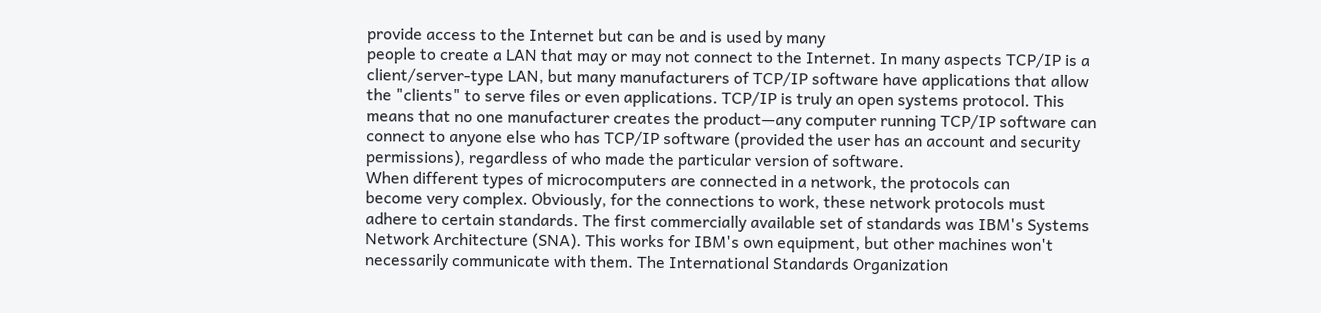provide access to the Internet but can be and is used by many
people to create a LAN that may or may not connect to the Internet. In many aspects TCP/IP is a
client/server-type LAN, but many manufacturers of TCP/IP software have applications that allow
the "clients" to serve files or even applications. TCP/IP is truly an open systems protocol. This
means that no one manufacturer creates the product—any computer running TCP/IP software can
connect to anyone else who has TCP/IP software (provided the user has an account and security
permissions), regardless of who made the particular version of software.
When different types of microcomputers are connected in a network, the protocols can
become very complex. Obviously, for the connections to work, these network protocols must
adhere to certain standards. The first commercially available set of standards was IBM's Systems
Network Architecture (SNA). This works for IBM's own equipment, but other machines won't
necessarily communicate with them. The International Standards Organization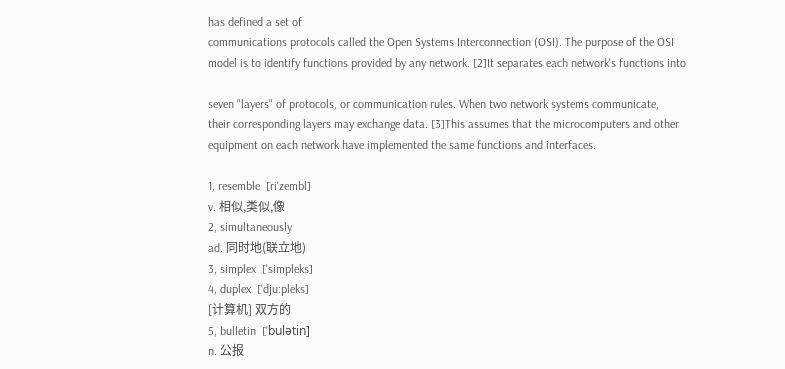has defined a set of
communications protocols called the Open Systems Interconnection (OSI). The purpose of the OSI
model is to identify functions provided by any network. [2]It separates each network's functions into

seven "layers" of protocols, or communication rules. When two network systems communicate,
their corresponding layers may exchange data. [3]This assumes that the microcomputers and other
equipment on each network have implemented the same functions and interfaces.

1, resemble  [ri'zembl]
v. 相似,类似,像
2, simultaneously
ad. 同时地(联立地)
3, simplex  ['simpleks]
4, duplex  ['dju:pleks]
[计算机] 双方的
5, bulletin  ['bulətin]
n. 公报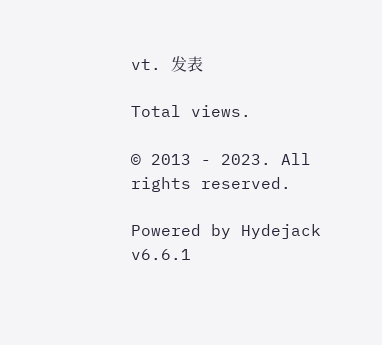vt. 发表

Total views.

© 2013 - 2023. All rights reserved.

Powered by Hydejack v6.6.1